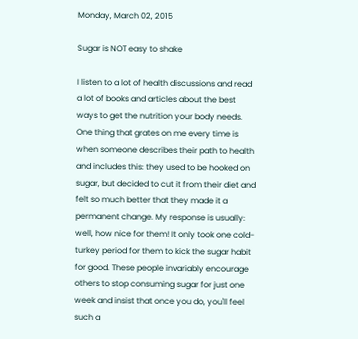Monday, March 02, 2015

Sugar is NOT easy to shake

I listen to a lot of health discussions and read a lot of books and articles about the best ways to get the nutrition your body needs. One thing that grates on me every time is when someone describes their path to health and includes this: they used to be hooked on sugar, but decided to cut it from their diet and felt so much better that they made it a permanent change. My response is usually: well, how nice for them! It only took one cold-turkey period for them to kick the sugar habit for good. These people invariably encourage others to stop consuming sugar for just one week and insist that once you do, you'll feel such a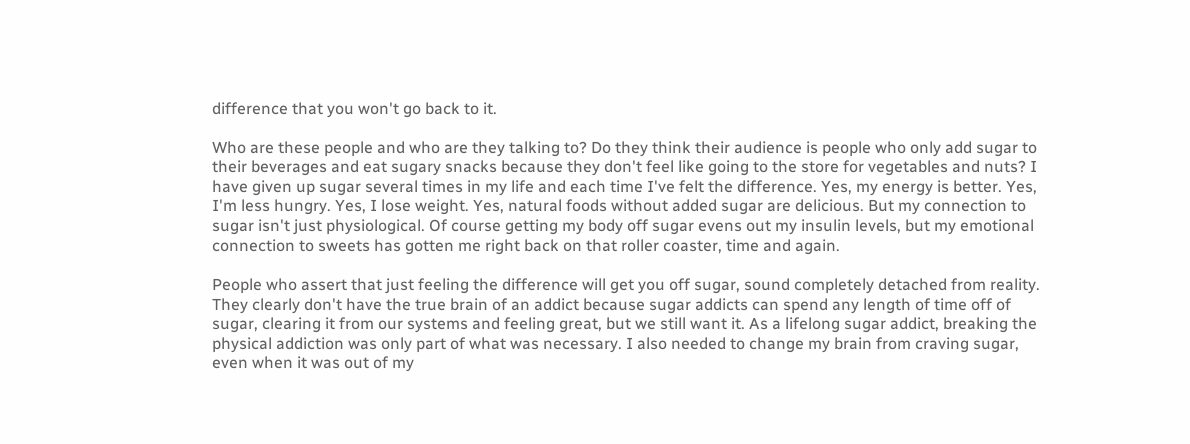difference that you won't go back to it.

Who are these people and who are they talking to? Do they think their audience is people who only add sugar to their beverages and eat sugary snacks because they don't feel like going to the store for vegetables and nuts? I have given up sugar several times in my life and each time I've felt the difference. Yes, my energy is better. Yes, I'm less hungry. Yes, I lose weight. Yes, natural foods without added sugar are delicious. But my connection to sugar isn't just physiological. Of course getting my body off sugar evens out my insulin levels, but my emotional connection to sweets has gotten me right back on that roller coaster, time and again.

People who assert that just feeling the difference will get you off sugar, sound completely detached from reality. They clearly don't have the true brain of an addict because sugar addicts can spend any length of time off of sugar, clearing it from our systems and feeling great, but we still want it. As a lifelong sugar addict, breaking the physical addiction was only part of what was necessary. I also needed to change my brain from craving sugar, even when it was out of my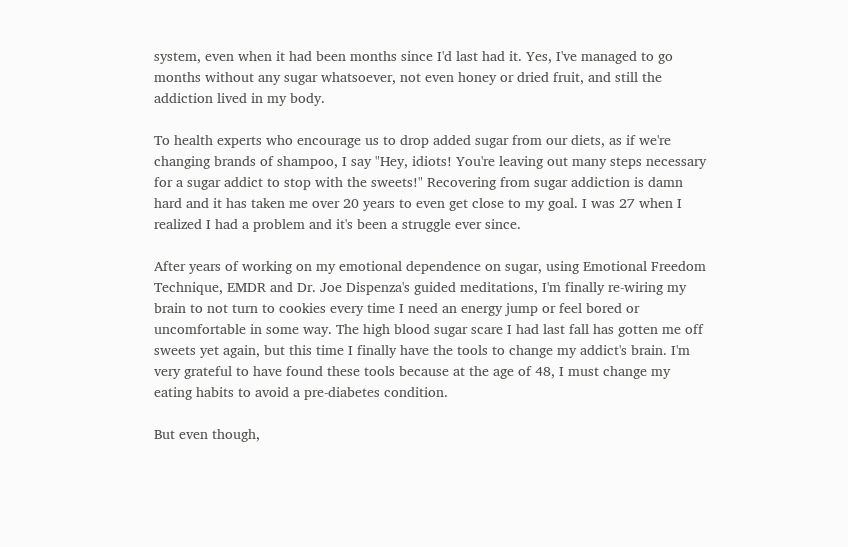system, even when it had been months since I'd last had it. Yes, I've managed to go months without any sugar whatsoever, not even honey or dried fruit, and still the addiction lived in my body.

To health experts who encourage us to drop added sugar from our diets, as if we're changing brands of shampoo, I say "Hey, idiots! You're leaving out many steps necessary for a sugar addict to stop with the sweets!" Recovering from sugar addiction is damn hard and it has taken me over 20 years to even get close to my goal. I was 27 when I realized I had a problem and it's been a struggle ever since.

After years of working on my emotional dependence on sugar, using Emotional Freedom Technique, EMDR and Dr. Joe Dispenza's guided meditations, I'm finally re-wiring my brain to not turn to cookies every time I need an energy jump or feel bored or uncomfortable in some way. The high blood sugar scare I had last fall has gotten me off sweets yet again, but this time I finally have the tools to change my addict's brain. I'm very grateful to have found these tools because at the age of 48, I must change my eating habits to avoid a pre-diabetes condition.

But even though,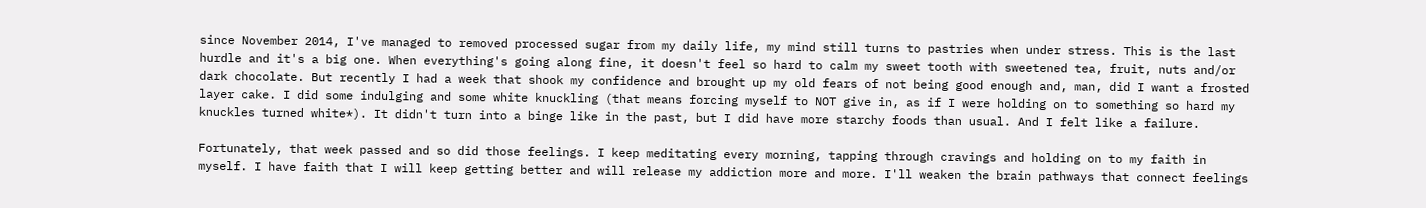since November 2014, I've managed to removed processed sugar from my daily life, my mind still turns to pastries when under stress. This is the last hurdle and it's a big one. When everything's going along fine, it doesn't feel so hard to calm my sweet tooth with sweetened tea, fruit, nuts and/or dark chocolate. But recently I had a week that shook my confidence and brought up my old fears of not being good enough and, man, did I want a frosted layer cake. I did some indulging and some white knuckling (that means forcing myself to NOT give in, as if I were holding on to something so hard my knuckles turned white*). It didn't turn into a binge like in the past, but I did have more starchy foods than usual. And I felt like a failure.

Fortunately, that week passed and so did those feelings. I keep meditating every morning, tapping through cravings and holding on to my faith in myself. I have faith that I will keep getting better and will release my addiction more and more. I'll weaken the brain pathways that connect feelings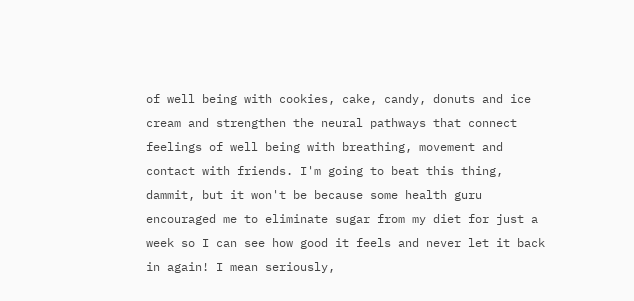of well being with cookies, cake, candy, donuts and ice cream and strengthen the neural pathways that connect feelings of well being with breathing, movement and contact with friends. I'm going to beat this thing, dammit, but it won't be because some health guru encouraged me to eliminate sugar from my diet for just a week so I can see how good it feels and never let it back in again! I mean seriously,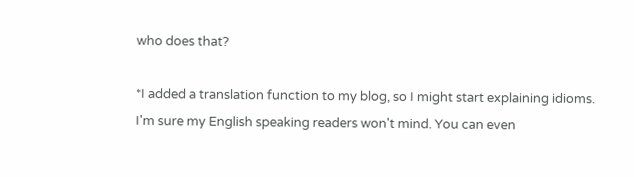who does that?

*I added a translation function to my blog, so I might start explaining idioms. I'm sure my English speaking readers won't mind. You can even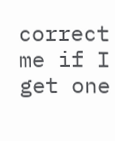correct me if I get one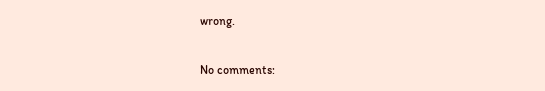wrong.

No comments: